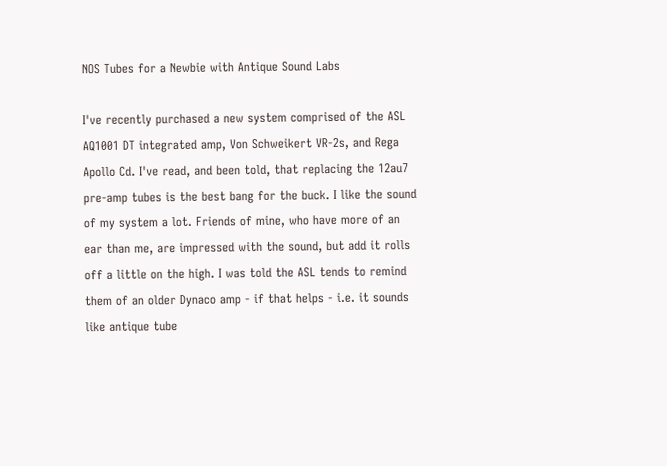NOS Tubes for a Newbie with Antique Sound Labs

I've recently purchased a new system comprised of the ASL AQ1001 DT integrated amp, Von Schweikert VR-2s, and Rega Apollo Cd. I've read, and been told, that replacing the 12au7 pre-amp tubes is the best bang for the buck. I like the sound of my system a lot. Friends of mine, who have more of an ear than me, are impressed with the sound, but add it rolls off a little on the high. I was told the ASL tends to remind them of an older Dynaco amp - if that helps - i.e. it sounds like antique tube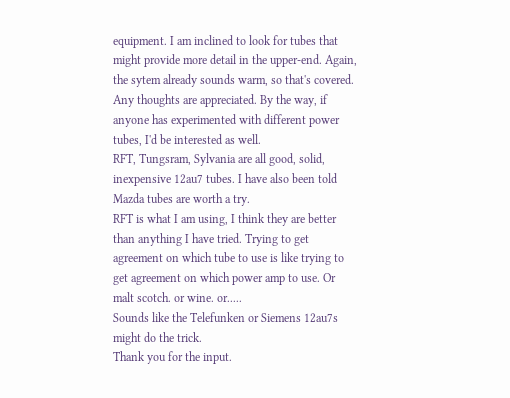equipment. I am inclined to look for tubes that might provide more detail in the upper-end. Again, the sytem already sounds warm, so that's covered. Any thoughts are appreciated. By the way, if anyone has experimented with different power tubes, I'd be interested as well.
RFT, Tungsram, Sylvania are all good, solid, inexpensive 12au7 tubes. I have also been told Mazda tubes are worth a try.
RFT is what I am using, I think they are better than anything I have tried. Trying to get agreement on which tube to use is like trying to get agreement on which power amp to use. Or malt scotch. or wine. or.....
Sounds like the Telefunken or Siemens 12au7s might do the trick.
Thank you for the input.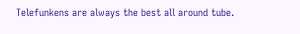Telefunkens are always the best all around tube.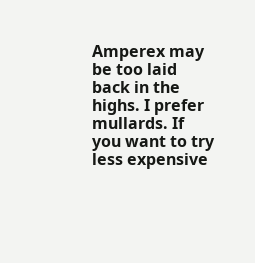Amperex may be too laid back in the highs. I prefer mullards. If you want to try less expensive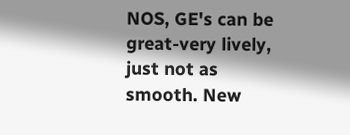NOS, GE's can be great-very lively, just not as smooth. New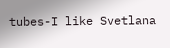tubes-I like Svetlana